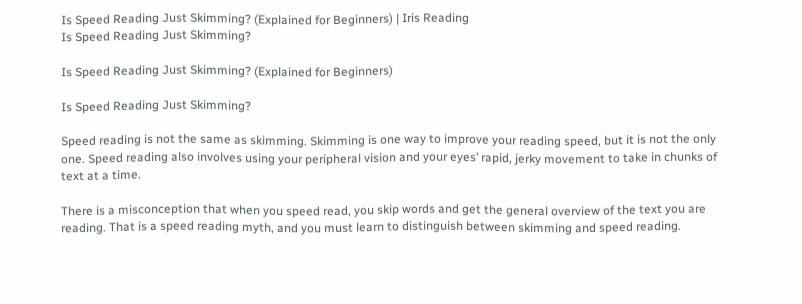Is Speed Reading Just Skimming? (Explained for Beginners) | Iris Reading
Is Speed Reading Just Skimming?

Is Speed Reading Just Skimming? (Explained for Beginners)

Is Speed Reading Just Skimming?

Speed reading is not the same as skimming. Skimming is one way to improve your reading speed, but it is not the only one. Speed reading also involves using your peripheral vision and your eyes’ rapid, jerky movement to take in chunks of text at a time.

There is a misconception that when you speed read, you skip words and get the general overview of the text you are reading. That is a speed reading myth, and you must learn to distinguish between skimming and speed reading.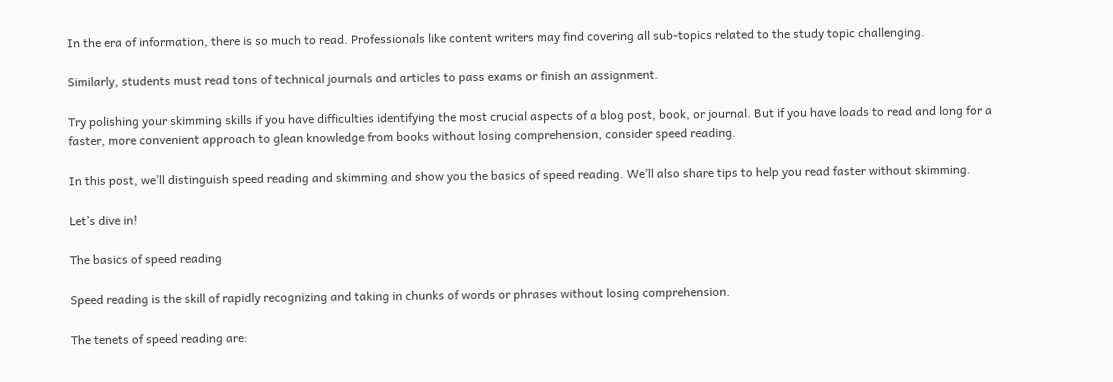In the era of information, there is so much to read. Professionals like content writers may find covering all sub-topics related to the study topic challenging.

Similarly, students must read tons of technical journals and articles to pass exams or finish an assignment.

Try polishing your skimming skills if you have difficulties identifying the most crucial aspects of a blog post, book, or journal. But if you have loads to read and long for a faster, more convenient approach to glean knowledge from books without losing comprehension, consider speed reading.

In this post, we’ll distinguish speed reading and skimming and show you the basics of speed reading. We’ll also share tips to help you read faster without skimming.

Let’s dive in!

The basics of speed reading

Speed reading is the skill of rapidly recognizing and taking in chunks of words or phrases without losing comprehension.

The tenets of speed reading are: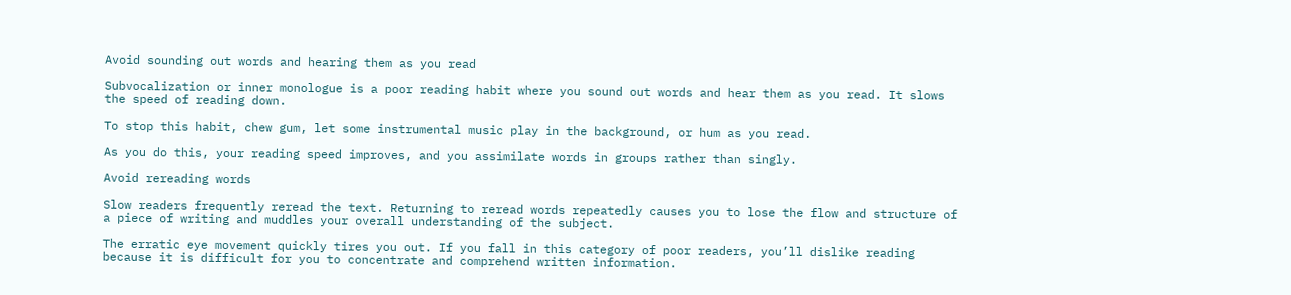Avoid sounding out words and hearing them as you read

Subvocalization or inner monologue is a poor reading habit where you sound out words and hear them as you read. It slows the speed of reading down.

To stop this habit, chew gum, let some instrumental music play in the background, or hum as you read.

As you do this, your reading speed improves, and you assimilate words in groups rather than singly.

Avoid rereading words

Slow readers frequently reread the text. Returning to reread words repeatedly causes you to lose the flow and structure of a piece of writing and muddles your overall understanding of the subject.

The erratic eye movement quickly tires you out. If you fall in this category of poor readers, you’ll dislike reading because it is difficult for you to concentrate and comprehend written information.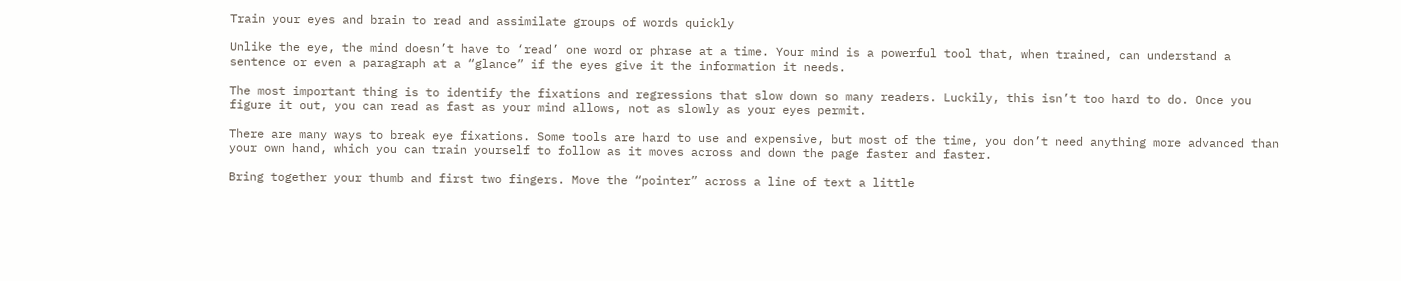Train your eyes and brain to read and assimilate groups of words quickly

Unlike the eye, the mind doesn’t have to ‘read’ one word or phrase at a time. Your mind is a powerful tool that, when trained, can understand a sentence or even a paragraph at a “glance” if the eyes give it the information it needs.

The most important thing is to identify the fixations and regressions that slow down so many readers. Luckily, this isn’t too hard to do. Once you figure it out, you can read as fast as your mind allows, not as slowly as your eyes permit.

There are many ways to break eye fixations. Some tools are hard to use and expensive, but most of the time, you don’t need anything more advanced than your own hand, which you can train yourself to follow as it moves across and down the page faster and faster.

Bring together your thumb and first two fingers. Move the “pointer” across a line of text a little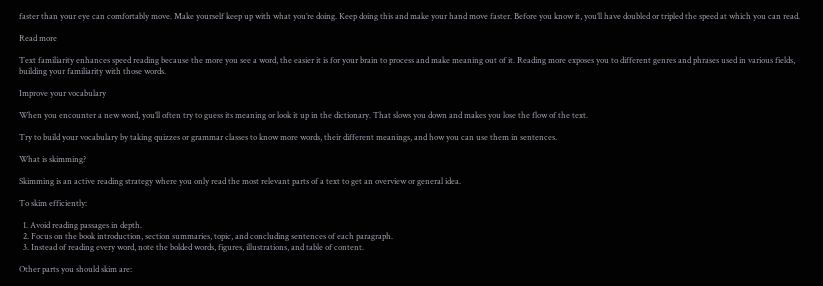faster than your eye can comfortably move. Make yourself keep up with what you’re doing. Keep doing this and make your hand move faster. Before you know it, you’ll have doubled or tripled the speed at which you can read.

Read more

Text familiarity enhances speed reading because the more you see a word, the easier it is for your brain to process and make meaning out of it. Reading more exposes you to different genres and phrases used in various fields, building your familiarity with those words.

Improve your vocabulary

When you encounter a new word, you’ll often try to guess its meaning or look it up in the dictionary. That slows you down and makes you lose the flow of the text.

Try to build your vocabulary by taking quizzes or grammar classes to know more words, their different meanings, and how you can use them in sentences.

What is skimming?

Skimming is an active reading strategy where you only read the most relevant parts of a text to get an overview or general idea.

To skim efficiently:

  1. Avoid reading passages in depth.
  2. Focus on the book introduction, section summaries, topic, and concluding sentences of each paragraph.
  3. Instead of reading every word, note the bolded words, figures, illustrations, and table of content.

Other parts you should skim are: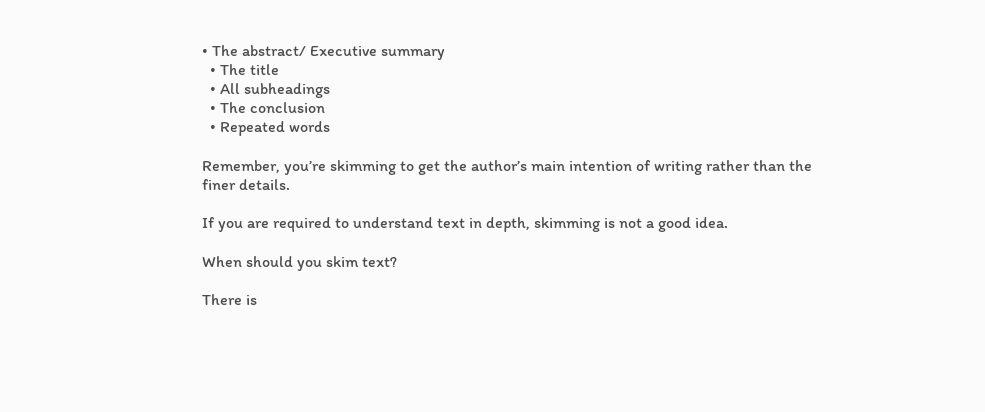• The abstract/ Executive summary
  • The title
  • All subheadings
  • The conclusion
  • Repeated words

Remember, you’re skimming to get the author’s main intention of writing rather than the finer details.

If you are required to understand text in depth, skimming is not a good idea.

When should you skim text?

There is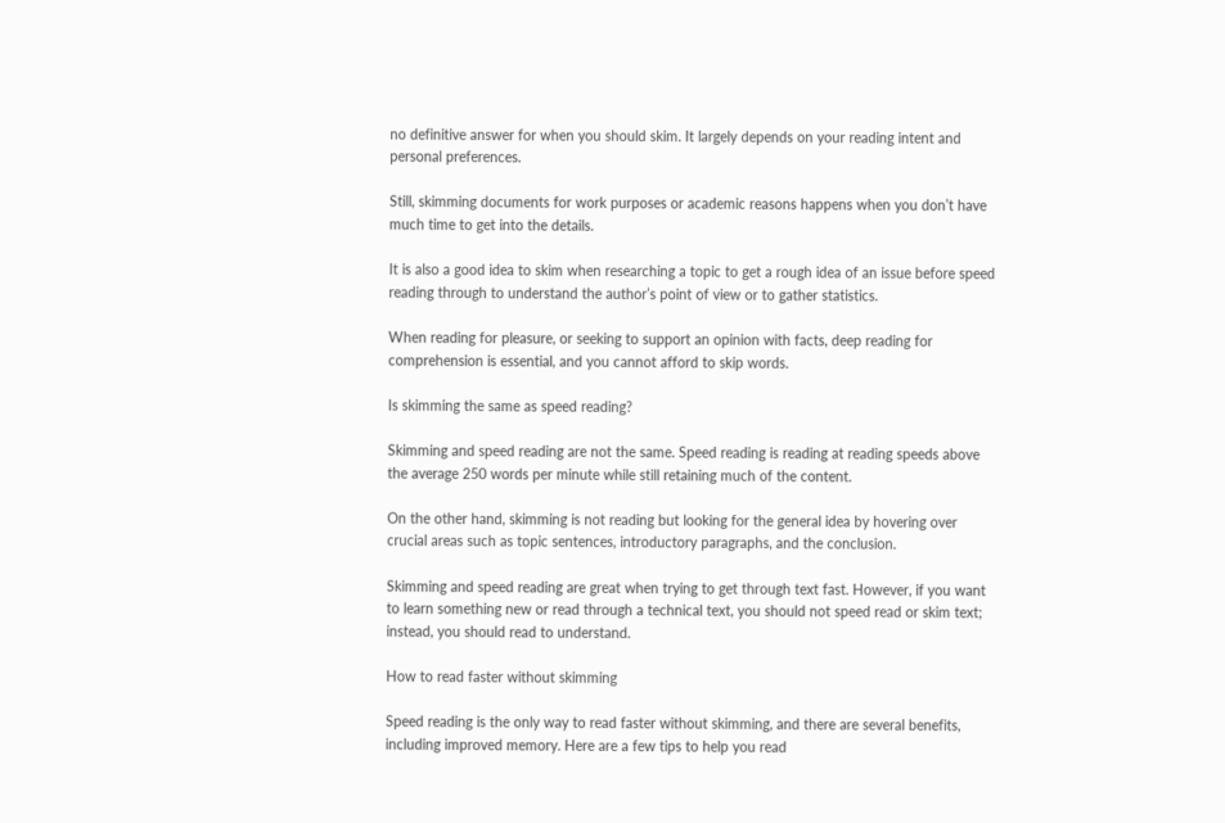no definitive answer for when you should skim. It largely depends on your reading intent and personal preferences.

Still, skimming documents for work purposes or academic reasons happens when you don’t have much time to get into the details.

It is also a good idea to skim when researching a topic to get a rough idea of an issue before speed reading through to understand the author’s point of view or to gather statistics.

When reading for pleasure, or seeking to support an opinion with facts, deep reading for comprehension is essential, and you cannot afford to skip words.

Is skimming the same as speed reading?

Skimming and speed reading are not the same. Speed reading is reading at reading speeds above the average 250 words per minute while still retaining much of the content.

On the other hand, skimming is not reading but looking for the general idea by hovering over crucial areas such as topic sentences, introductory paragraphs, and the conclusion.

Skimming and speed reading are great when trying to get through text fast. However, if you want to learn something new or read through a technical text, you should not speed read or skim text; instead, you should read to understand.

How to read faster without skimming

Speed reading is the only way to read faster without skimming, and there are several benefits, including improved memory. Here are a few tips to help you read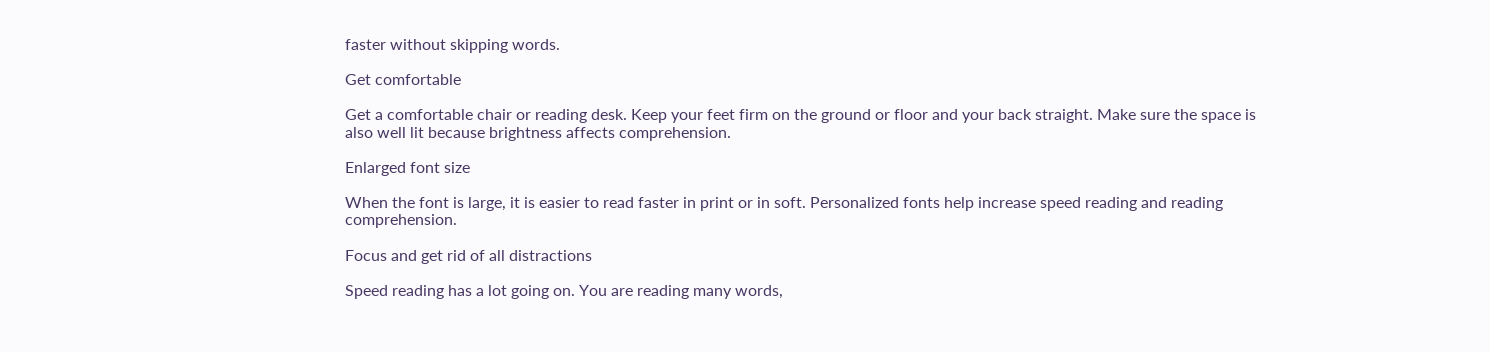faster without skipping words.

Get comfortable

Get a comfortable chair or reading desk. Keep your feet firm on the ground or floor and your back straight. Make sure the space is also well lit because brightness affects comprehension.

Enlarged font size

When the font is large, it is easier to read faster in print or in soft. Personalized fonts help increase speed reading and reading comprehension.

Focus and get rid of all distractions

Speed reading has a lot going on. You are reading many words,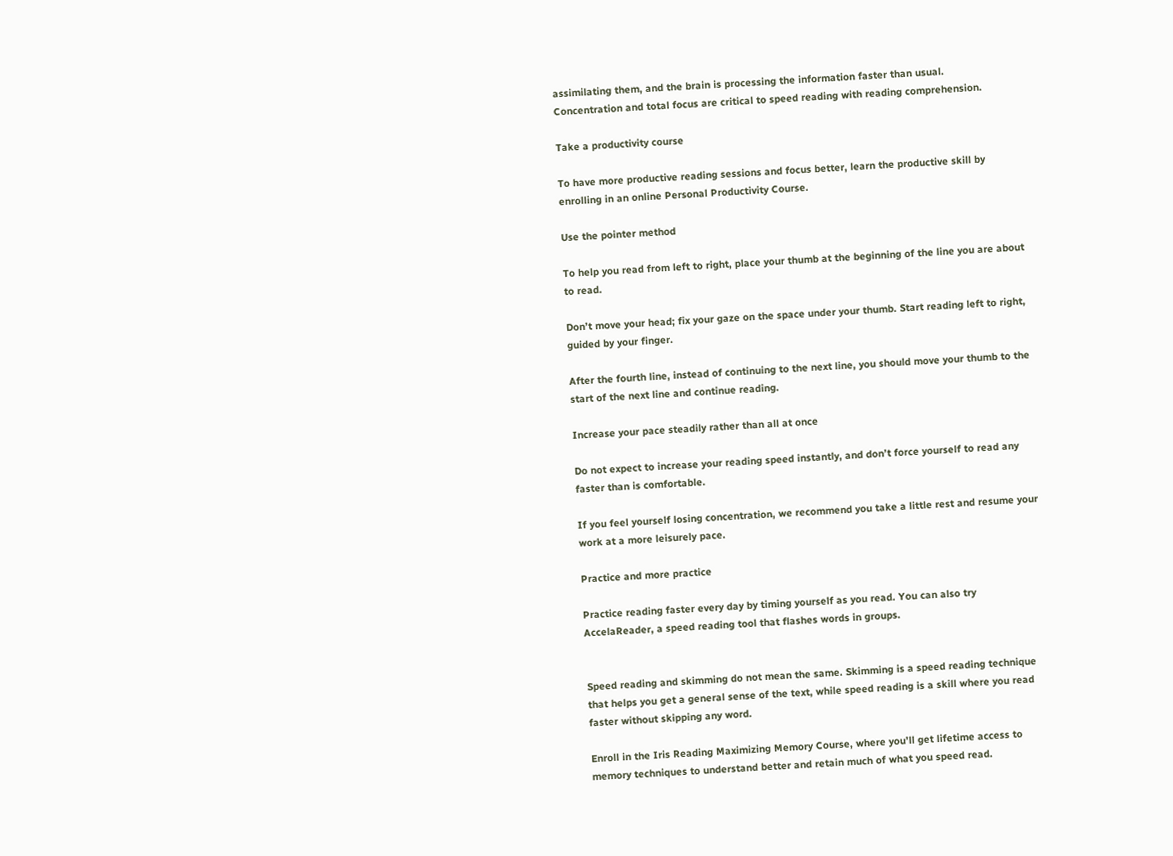assimilating them, and the brain is processing the information faster than usual. Concentration and total focus are critical to speed reading with reading comprehension.

Take a productivity course

To have more productive reading sessions and focus better, learn the productive skill by enrolling in an online Personal Productivity Course.

Use the pointer method

To help you read from left to right, place your thumb at the beginning of the line you are about to read.

Don’t move your head; fix your gaze on the space under your thumb. Start reading left to right, guided by your finger.

After the fourth line, instead of continuing to the next line, you should move your thumb to the start of the next line and continue reading.

Increase your pace steadily rather than all at once

Do not expect to increase your reading speed instantly, and don’t force yourself to read any faster than is comfortable.

If you feel yourself losing concentration, we recommend you take a little rest and resume your work at a more leisurely pace.

Practice and more practice

Practice reading faster every day by timing yourself as you read. You can also try AccelaReader, a speed reading tool that flashes words in groups.


Speed reading and skimming do not mean the same. Skimming is a speed reading technique that helps you get a general sense of the text, while speed reading is a skill where you read faster without skipping any word.

Enroll in the Iris Reading Maximizing Memory Course, where you’ll get lifetime access to memory techniques to understand better and retain much of what you speed read.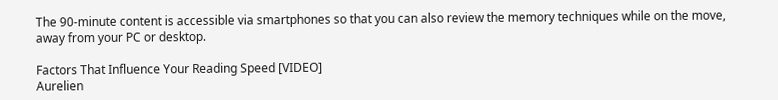The 90-minute content is accessible via smartphones so that you can also review the memory techniques while on the move, away from your PC or desktop.

Factors That Influence Your Reading Speed [VIDEO]
Aurelien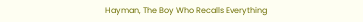Hayman, The Boy Who Recalls Everything